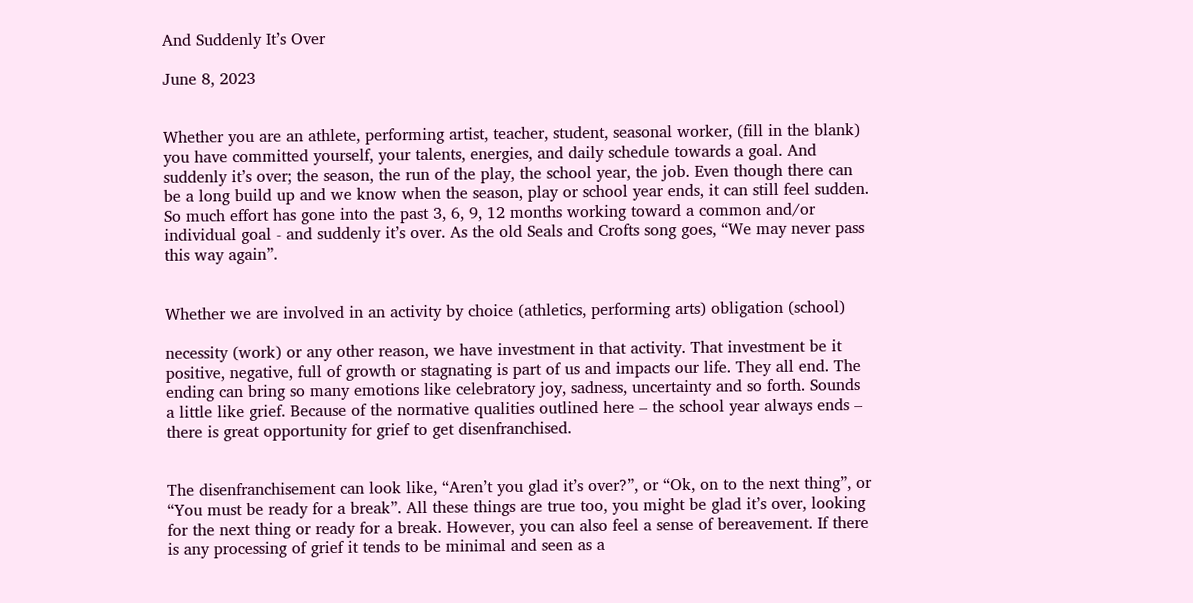And Suddenly It’s Over

June 8, 2023


Whether you are an athlete, performing artist, teacher, student, seasonal worker, (fill in the blank) you have committed yourself, your talents, energies, and daily schedule towards a goal. And suddenly it’s over; the season, the run of the play, the school year, the job. Even though there can be a long build up and we know when the season, play or school year ends, it can still feel sudden. So much effort has gone into the past 3, 6, 9, 12 months working toward a common and/or individual goal - and suddenly it’s over. As the old Seals and Crofts song goes, “We may never pass this way again”.


Whether we are involved in an activity by choice (athletics, performing arts) obligation (school)

necessity (work) or any other reason, we have investment in that activity. That investment be it positive, negative, full of growth or stagnating is part of us and impacts our life. They all end. The ending can bring so many emotions like celebratory joy, sadness, uncertainty and so forth. Sounds a little like grief. Because of the normative qualities outlined here – the school year always ends – there is great opportunity for grief to get disenfranchised.


The disenfranchisement can look like, “Aren’t you glad it’s over?”, or “Ok, on to the next thing”, or “You must be ready for a break”. All these things are true too, you might be glad it’s over, looking for the next thing or ready for a break. However, you can also feel a sense of bereavement. If there is any processing of grief it tends to be minimal and seen as a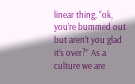linear thing, “ok, you’re bummed out but aren’t you glad it’s over?” As a culture we are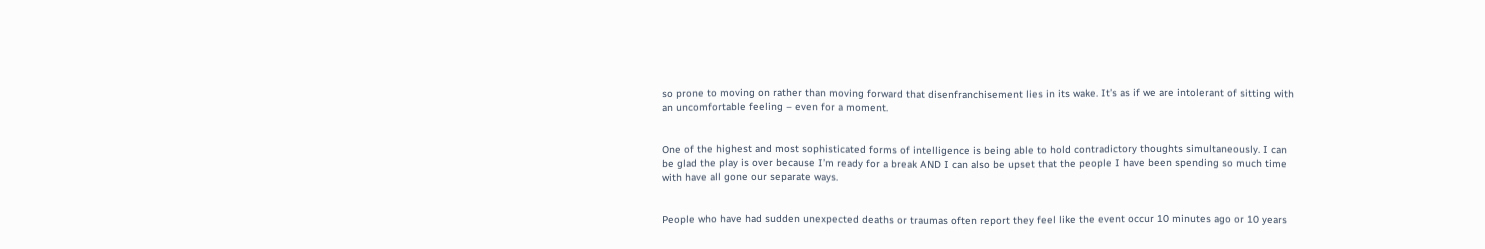so prone to moving on rather than moving forward that disenfranchisement lies in its wake. It’s as if we are intolerant of sitting with an uncomfortable feeling – even for a moment.


One of the highest and most sophisticated forms of intelligence is being able to hold contradictory thoughts simultaneously. I can be glad the play is over because I’m ready for a break AND I can also be upset that the people I have been spending so much time with have all gone our separate ways.


People who have had sudden unexpected deaths or traumas often report they feel like the event occur 10 minutes ago or 10 years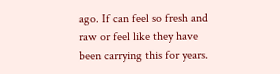ago. If can feel so fresh and raw or feel like they have been carrying this for years.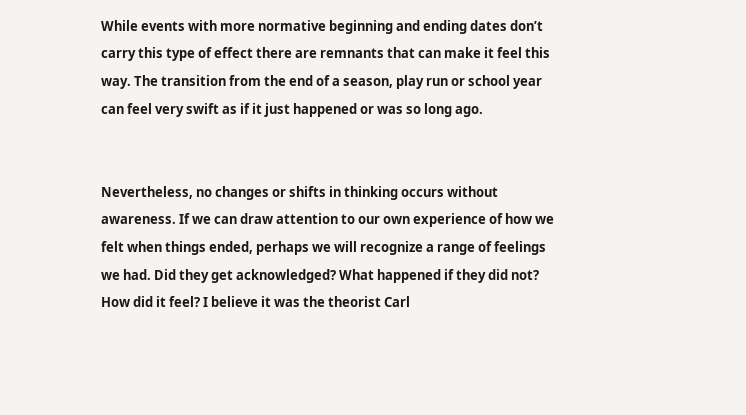While events with more normative beginning and ending dates don’t carry this type of effect there are remnants that can make it feel this way. The transition from the end of a season, play run or school year can feel very swift as if it just happened or was so long ago.


Nevertheless, no changes or shifts in thinking occurs without awareness. If we can draw attention to our own experience of how we felt when things ended, perhaps we will recognize a range of feelings we had. Did they get acknowledged? What happened if they did not? How did it feel? I believe it was the theorist Carl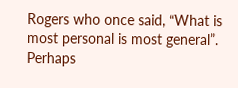Rogers who once said, “What is most personal is most general”. Perhaps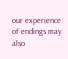our experience of endings may also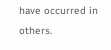have occurred in others.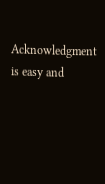Acknowledgment is easy and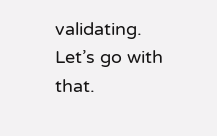validating. Let’s go with that.